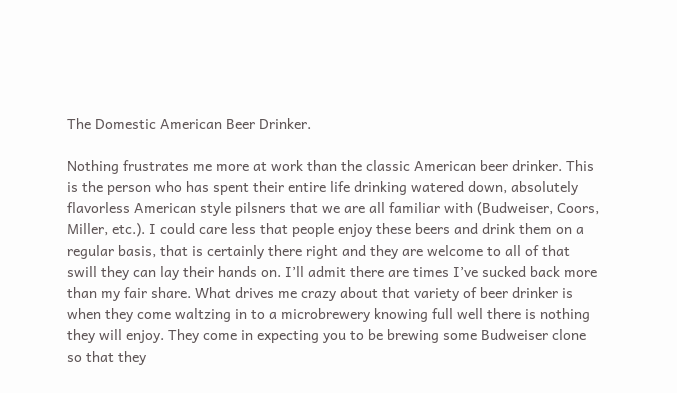The Domestic American Beer Drinker.

Nothing frustrates me more at work than the classic American beer drinker. This is the person who has spent their entire life drinking watered down, absolutely flavorless American style pilsners that we are all familiar with (Budweiser, Coors, Miller, etc.). I could care less that people enjoy these beers and drink them on a regular basis, that is certainly there right and they are welcome to all of that swill they can lay their hands on. I’ll admit there are times I’ve sucked back more than my fair share. What drives me crazy about that variety of beer drinker is when they come waltzing in to a microbrewery knowing full well there is nothing they will enjoy. They come in expecting you to be brewing some Budweiser clone so that they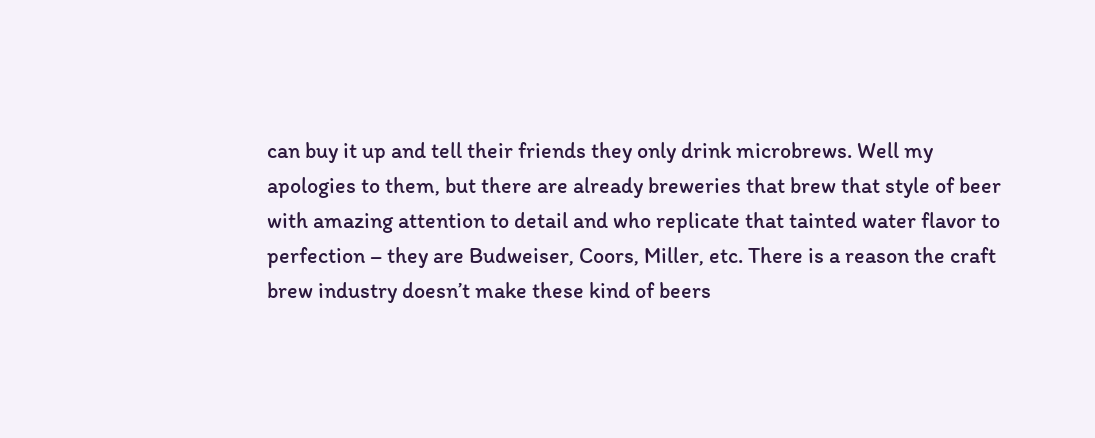can buy it up and tell their friends they only drink microbrews. Well my apologies to them, but there are already breweries that brew that style of beer with amazing attention to detail and who replicate that tainted water flavor to perfection – they are Budweiser, Coors, Miller, etc. There is a reason the craft brew industry doesn’t make these kind of beers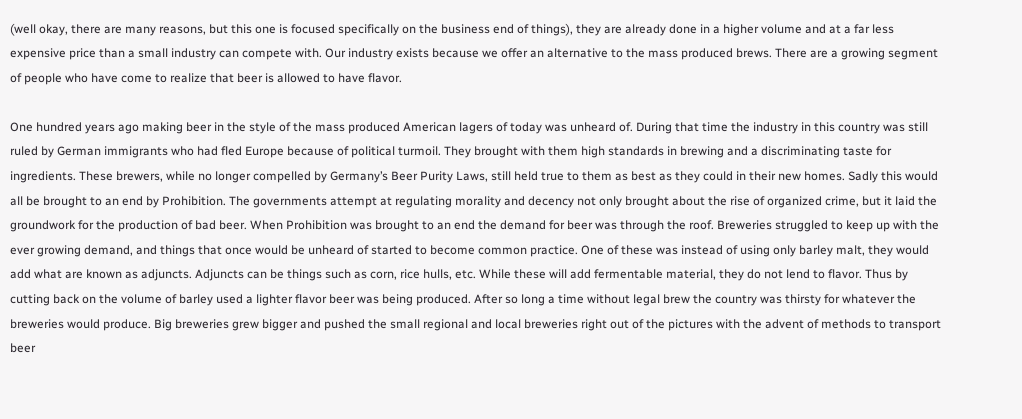(well okay, there are many reasons, but this one is focused specifically on the business end of things), they are already done in a higher volume and at a far less expensive price than a small industry can compete with. Our industry exists because we offer an alternative to the mass produced brews. There are a growing segment of people who have come to realize that beer is allowed to have flavor.

One hundred years ago making beer in the style of the mass produced American lagers of today was unheard of. During that time the industry in this country was still ruled by German immigrants who had fled Europe because of political turmoil. They brought with them high standards in brewing and a discriminating taste for ingredients. These brewers, while no longer compelled by Germany’s Beer Purity Laws, still held true to them as best as they could in their new homes. Sadly this would all be brought to an end by Prohibition. The governments attempt at regulating morality and decency not only brought about the rise of organized crime, but it laid the groundwork for the production of bad beer. When Prohibition was brought to an end the demand for beer was through the roof. Breweries struggled to keep up with the ever growing demand, and things that once would be unheard of started to become common practice. One of these was instead of using only barley malt, they would add what are known as adjuncts. Adjuncts can be things such as corn, rice hulls, etc. While these will add fermentable material, they do not lend to flavor. Thus by cutting back on the volume of barley used a lighter flavor beer was being produced. After so long a time without legal brew the country was thirsty for whatever the breweries would produce. Big breweries grew bigger and pushed the small regional and local breweries right out of the pictures with the advent of methods to transport beer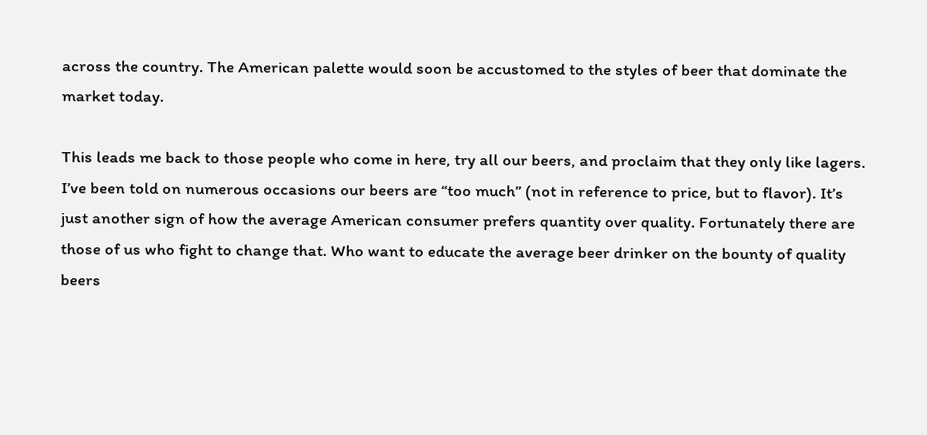across the country. The American palette would soon be accustomed to the styles of beer that dominate the market today.

This leads me back to those people who come in here, try all our beers, and proclaim that they only like lagers. I’ve been told on numerous occasions our beers are “too much” (not in reference to price, but to flavor). It’s just another sign of how the average American consumer prefers quantity over quality. Fortunately there are those of us who fight to change that. Who want to educate the average beer drinker on the bounty of quality beers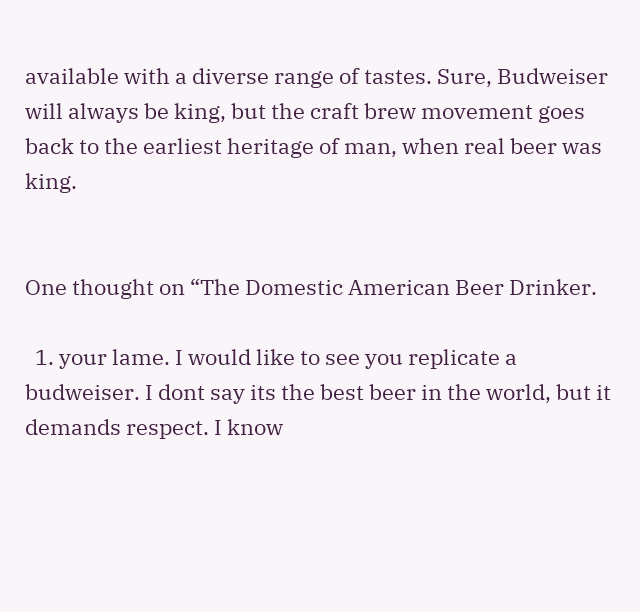available with a diverse range of tastes. Sure, Budweiser will always be king, but the craft brew movement goes back to the earliest heritage of man, when real beer was king.


One thought on “The Domestic American Beer Drinker.

  1. your lame. I would like to see you replicate a budweiser. I dont say its the best beer in the world, but it demands respect. I know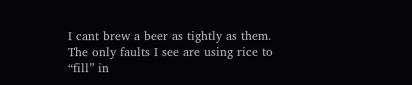I cant brew a beer as tightly as them. The only faults I see are using rice to “fill” in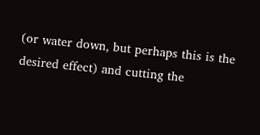(or water down, but perhaps this is the desired effect) and cutting the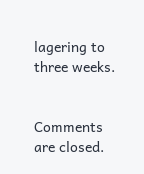lagering to three weeks.


Comments are closed.